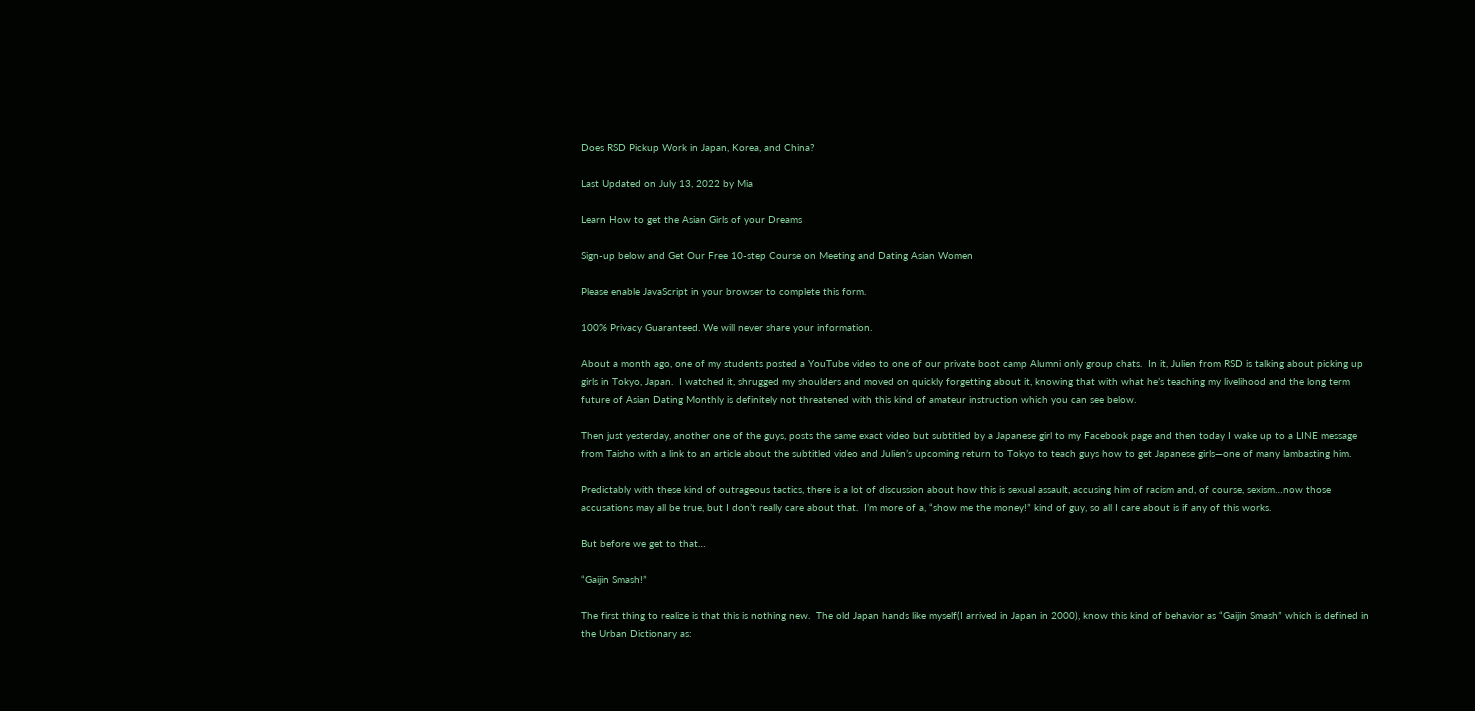Does RSD Pickup Work in Japan, Korea, and China?

Last Updated on July 13, 2022 by Mia

Learn How to get the Asian Girls of your Dreams

Sign-up below and Get Our Free 10-step Course on Meeting and Dating Asian Women

Please enable JavaScript in your browser to complete this form.

100% Privacy Guaranteed. We will never share your information.

About a month ago, one of my students posted a YouTube video to one of our private boot camp Alumni only group chats.  In it, Julien from RSD is talking about picking up girls in Tokyo, Japan.  I watched it, shrugged my shoulders and moved on quickly forgetting about it, knowing that with what he’s teaching my livelihood and the long term future of Asian Dating Monthly is definitely not threatened with this kind of amateur instruction which you can see below.

Then just yesterday, another one of the guys, posts the same exact video but subtitled by a Japanese girl to my Facebook page and then today I wake up to a LINE message from Taisho with a link to an article about the subtitled video and Julien’s upcoming return to Tokyo to teach guys how to get Japanese girls—one of many lambasting him.

Predictably with these kind of outrageous tactics, there is a lot of discussion about how this is sexual assault, accusing him of racism and, of course, sexism…now those accusations may all be true, but I don’t really care about that.  I’m more of a, “show me the money!” kind of guy, so all I care about is if any of this works.

But before we get to that…

“Gaijin Smash!”

The first thing to realize is that this is nothing new.  The old Japan hands like myself(I arrived in Japan in 2000), know this kind of behavior as “Gaijin Smash” which is defined in the Urban Dictionary as: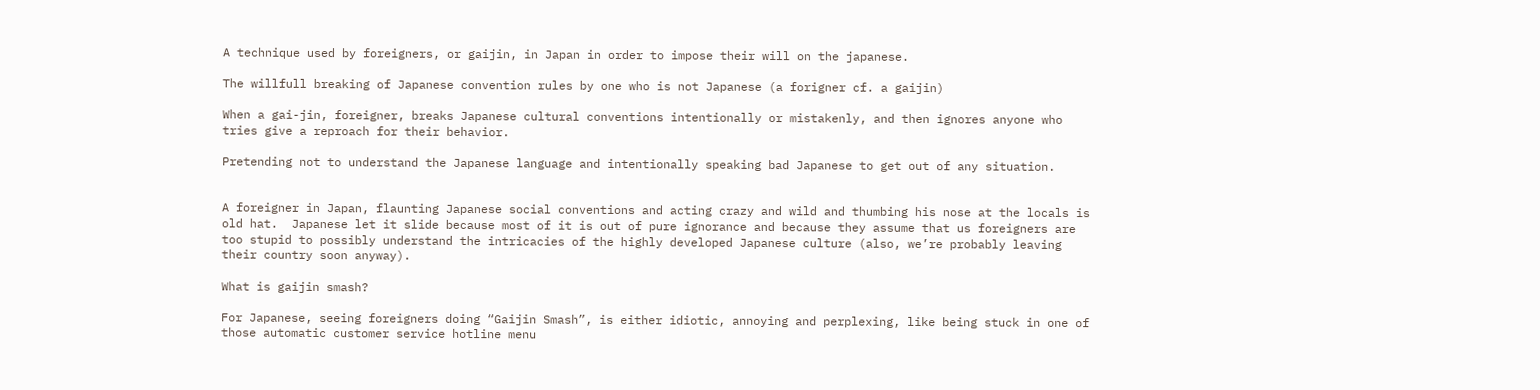A technique used by foreigners, or gaijin, in Japan in order to impose their will on the japanese.

The willfull breaking of Japanese convention rules by one who is not Japanese (a forigner cf. a gaijin)

When a gai-jin, foreigner, breaks Japanese cultural conventions intentionally or mistakenly, and then ignores anyone who tries give a reproach for their behavior.

Pretending not to understand the Japanese language and intentionally speaking bad Japanese to get out of any situation.


A foreigner in Japan, flaunting Japanese social conventions and acting crazy and wild and thumbing his nose at the locals is old hat.  Japanese let it slide because most of it is out of pure ignorance and because they assume that us foreigners are too stupid to possibly understand the intricacies of the highly developed Japanese culture (also, we’re probably leaving their country soon anyway).

What is gaijin smash?

For Japanese, seeing foreigners doing “Gaijin Smash”, is either idiotic, annoying and perplexing, like being stuck in one of those automatic customer service hotline menu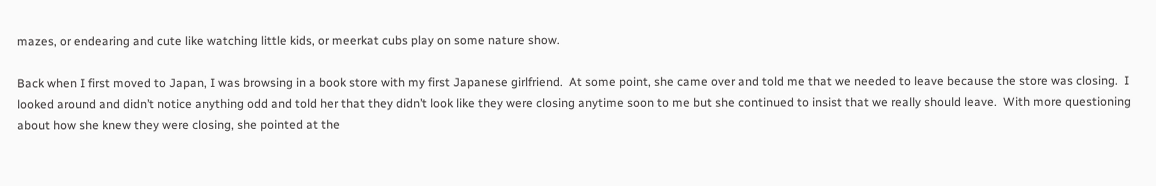mazes, or endearing and cute like watching little kids, or meerkat cubs play on some nature show.

Back when I first moved to Japan, I was browsing in a book store with my first Japanese girlfriend.  At some point, she came over and told me that we needed to leave because the store was closing.  I looked around and didn’t notice anything odd and told her that they didn’t look like they were closing anytime soon to me but she continued to insist that we really should leave.  With more questioning about how she knew they were closing, she pointed at the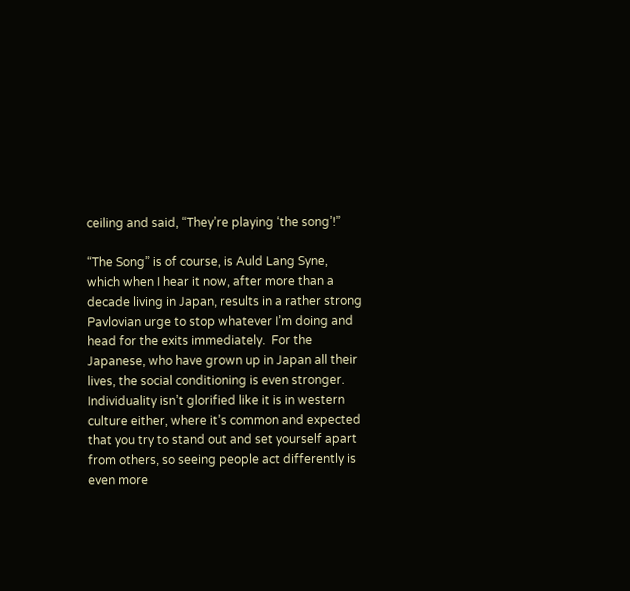ceiling and said, “They’re playing ‘the song’!”

“The Song” is of course, is Auld Lang Syne, which when I hear it now, after more than a decade living in Japan, results in a rather strong Pavlovian urge to stop whatever I’m doing and head for the exits immediately.  For the Japanese, who have grown up in Japan all their lives, the social conditioning is even stronger.  Individuality isn’t glorified like it is in western culture either, where it’s common and expected that you try to stand out and set yourself apart from others, so seeing people act differently is even more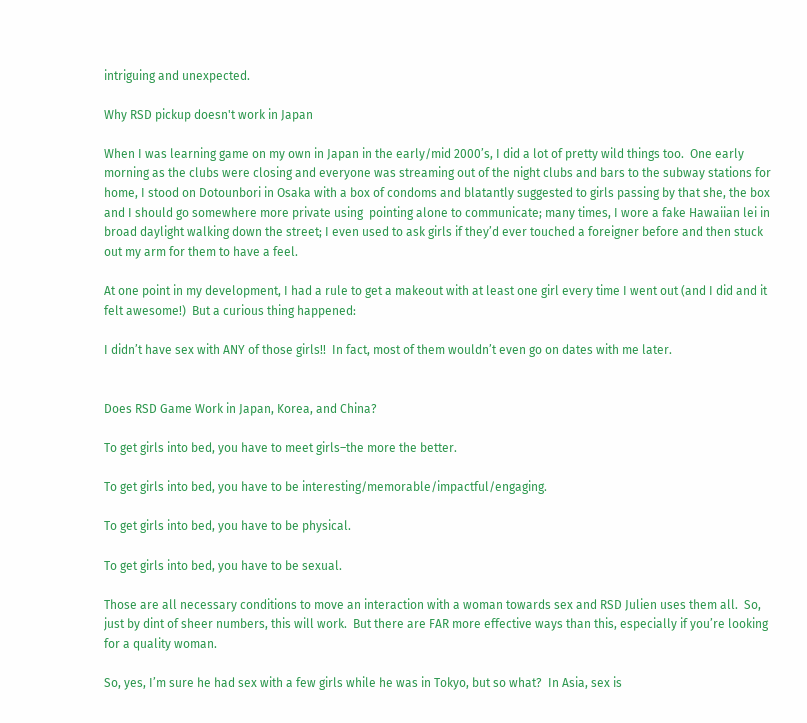intriguing and unexpected.

Why RSD pickup doesn't work in Japan

When I was learning game on my own in Japan in the early/mid 2000’s, I did a lot of pretty wild things too.  One early morning as the clubs were closing and everyone was streaming out of the night clubs and bars to the subway stations for home, I stood on Dotounbori in Osaka with a box of condoms and blatantly suggested to girls passing by that she, the box and I should go somewhere more private using  pointing alone to communicate; many times, I wore a fake Hawaiian lei in broad daylight walking down the street; I even used to ask girls if they’d ever touched a foreigner before and then stuck out my arm for them to have a feel.

At one point in my development, I had a rule to get a makeout with at least one girl every time I went out (and I did and it felt awesome!)  But a curious thing happened:

I didn’t have sex with ANY of those girls!!  In fact, most of them wouldn’t even go on dates with me later.


Does RSD Game Work in Japan, Korea, and China?

To get girls into bed, you have to meet girls–the more the better.

To get girls into bed, you have to be interesting/memorable/impactful/engaging.

To get girls into bed, you have to be physical.

To get girls into bed, you have to be sexual.

Those are all necessary conditions to move an interaction with a woman towards sex and RSD Julien uses them all.  So, just by dint of sheer numbers, this will work.  But there are FAR more effective ways than this, especially if you’re looking for a quality woman.

So, yes, I’m sure he had sex with a few girls while he was in Tokyo, but so what?  In Asia, sex is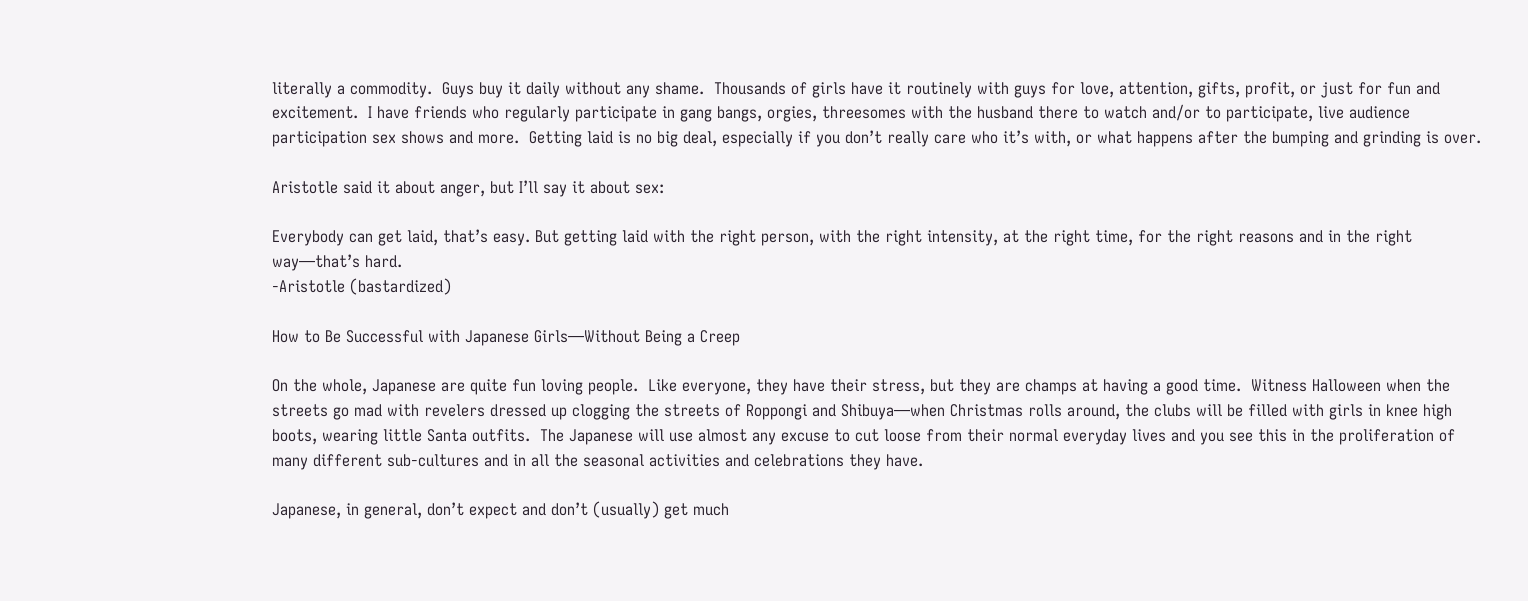literally a commodity.  Guys buy it daily without any shame.  Thousands of girls have it routinely with guys for love, attention, gifts, profit, or just for fun and excitement.  I have friends who regularly participate in gang bangs, orgies, threesomes with the husband there to watch and/or to participate, live audience participation sex shows and more.  Getting laid is no big deal, especially if you don’t really care who it’s with, or what happens after the bumping and grinding is over.

Aristotle said it about anger, but I’ll say it about sex:

Everybody can get laid, that’s easy. But getting laid with the right person, with the right intensity, at the right time, for the right reasons and in the right way—that’s hard.
-Aristotle (bastardized)

How to Be Successful with Japanese Girls—Without Being a Creep

On the whole, Japanese are quite fun loving people.  Like everyone, they have their stress, but they are champs at having a good time.  Witness Halloween when the streets go mad with revelers dressed up clogging the streets of Roppongi and Shibuya—when Christmas rolls around, the clubs will be filled with girls in knee high boots, wearing little Santa outfits.  The Japanese will use almost any excuse to cut loose from their normal everyday lives and you see this in the proliferation of many different sub-cultures and in all the seasonal activities and celebrations they have.

Japanese, in general, don’t expect and don’t (usually) get much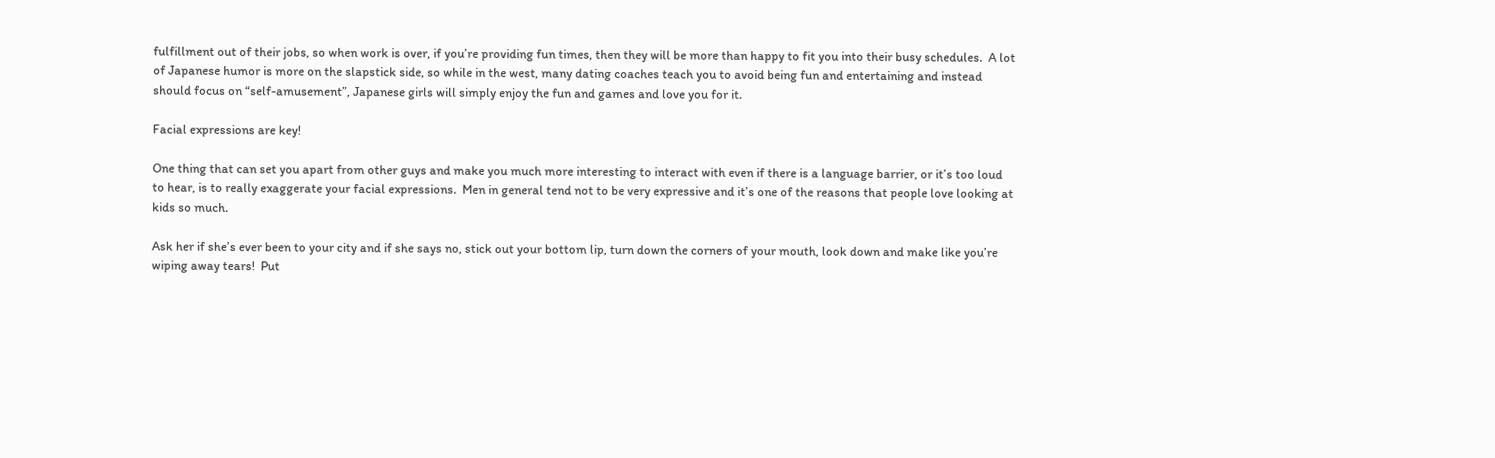fulfillment out of their jobs, so when work is over, if you’re providing fun times, then they will be more than happy to fit you into their busy schedules.  A lot of Japanese humor is more on the slapstick side, so while in the west, many dating coaches teach you to avoid being fun and entertaining and instead should focus on “self-amusement”, Japanese girls will simply enjoy the fun and games and love you for it.

Facial expressions are key!

One thing that can set you apart from other guys and make you much more interesting to interact with even if there is a language barrier, or it’s too loud to hear, is to really exaggerate your facial expressions.  Men in general tend not to be very expressive and it’s one of the reasons that people love looking at kids so much.

Ask her if she’s ever been to your city and if she says no, stick out your bottom lip, turn down the corners of your mouth, look down and make like you’re wiping away tears!  Put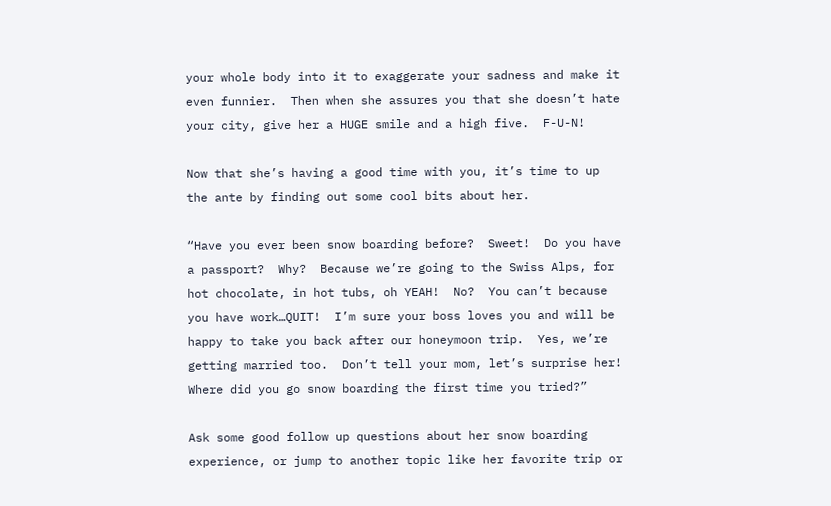your whole body into it to exaggerate your sadness and make it even funnier.  Then when she assures you that she doesn’t hate your city, give her a HUGE smile and a high five.  F-U-N!

Now that she’s having a good time with you, it’s time to up the ante by finding out some cool bits about her.

“Have you ever been snow boarding before?  Sweet!  Do you have a passport?  Why?  Because we’re going to the Swiss Alps, for hot chocolate, in hot tubs, oh YEAH!  No?  You can’t because you have work…QUIT!  I’m sure your boss loves you and will be happy to take you back after our honeymoon trip.  Yes, we’re getting married too.  Don’t tell your mom, let’s surprise her!  Where did you go snow boarding the first time you tried?”

Ask some good follow up questions about her snow boarding experience, or jump to another topic like her favorite trip or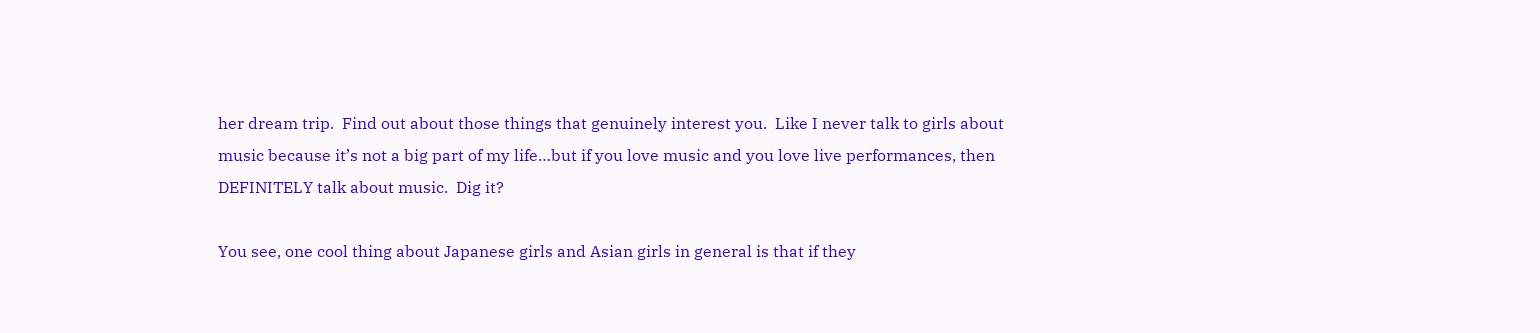her dream trip.  Find out about those things that genuinely interest you.  Like I never talk to girls about music because it’s not a big part of my life…but if you love music and you love live performances, then DEFINITELY talk about music.  Dig it?

You see, one cool thing about Japanese girls and Asian girls in general is that if they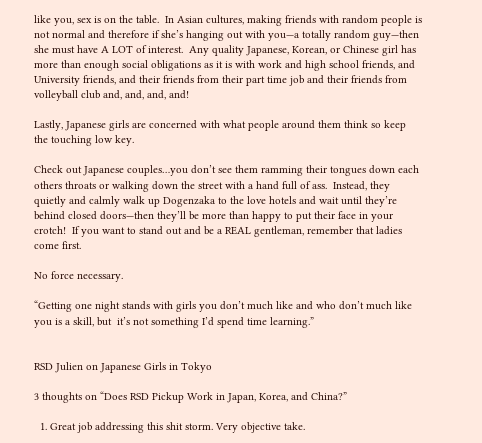like you, sex is on the table.  In Asian cultures, making friends with random people is not normal and therefore if she’s hanging out with you—a totally random guy—then she must have A LOT of interest.  Any quality Japanese, Korean, or Chinese girl has more than enough social obligations as it is with work and high school friends, and University friends, and their friends from their part time job and their friends from volleyball club and, and, and, and!

Lastly, Japanese girls are concerned with what people around them think so keep the touching low key.

Check out Japanese couples…you don’t see them ramming their tongues down each others throats or walking down the street with a hand full of ass.  Instead, they quietly and calmly walk up Dogenzaka to the love hotels and wait until they’re behind closed doors—then they’ll be more than happy to put their face in your crotch!  If you want to stand out and be a REAL gentleman, remember that ladies come first.

No force necessary.

“Getting one night stands with girls you don’t much like and who don’t much like you is a skill, but  it’s not something I’d spend time learning.”


RSD Julien on Japanese Girls in Tokyo

3 thoughts on “Does RSD Pickup Work in Japan, Korea, and China?”

  1. Great job addressing this shit storm. Very objective take.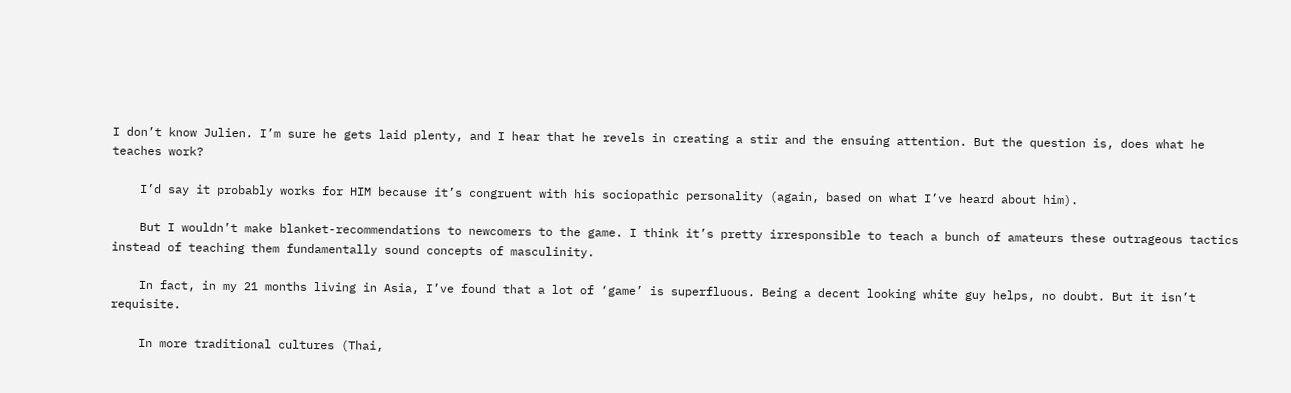I don’t know Julien. I’m sure he gets laid plenty, and I hear that he revels in creating a stir and the ensuing attention. But the question is, does what he teaches work?

    I’d say it probably works for HIM because it’s congruent with his sociopathic personality (again, based on what I’ve heard about him).

    But I wouldn’t make blanket-recommendations to newcomers to the game. I think it’s pretty irresponsible to teach a bunch of amateurs these outrageous tactics instead of teaching them fundamentally sound concepts of masculinity.

    In fact, in my 21 months living in Asia, I’ve found that a lot of ‘game’ is superfluous. Being a decent looking white guy helps, no doubt. But it isn’t requisite.

    In more traditional cultures (Thai,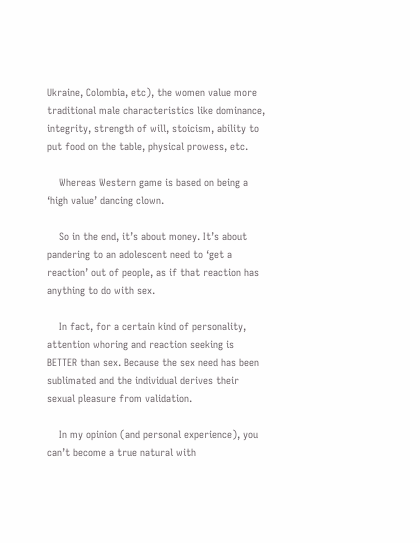Ukraine, Colombia, etc), the women value more traditional male characteristics like dominance, integrity, strength of will, stoicism, ability to put food on the table, physical prowess, etc.

    Whereas Western game is based on being a ‘high value’ dancing clown.

    So in the end, it’s about money. It’s about pandering to an adolescent need to ‘get a reaction’ out of people, as if that reaction has anything to do with sex.

    In fact, for a certain kind of personality, attention whoring and reaction seeking is BETTER than sex. Because the sex need has been sublimated and the individual derives their sexual pleasure from validation.

    In my opinion (and personal experience), you can’t become a true natural with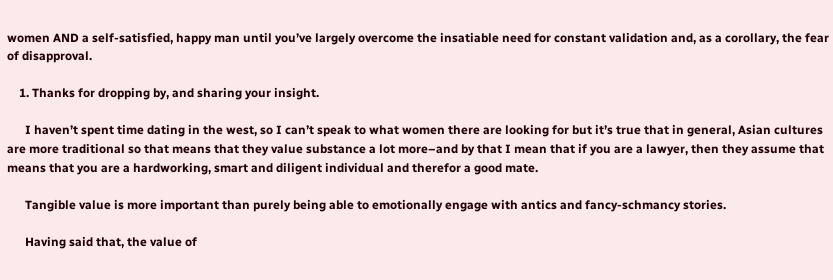women AND a self-satisfied, happy man until you’ve largely overcome the insatiable need for constant validation and, as a corollary, the fear of disapproval.

    1. Thanks for dropping by, and sharing your insight.

      I haven’t spent time dating in the west, so I can’t speak to what women there are looking for but it’s true that in general, Asian cultures are more traditional so that means that they value substance a lot more–and by that I mean that if you are a lawyer, then they assume that means that you are a hardworking, smart and diligent individual and therefor a good mate.

      Tangible value is more important than purely being able to emotionally engage with antics and fancy-schmancy stories.

      Having said that, the value of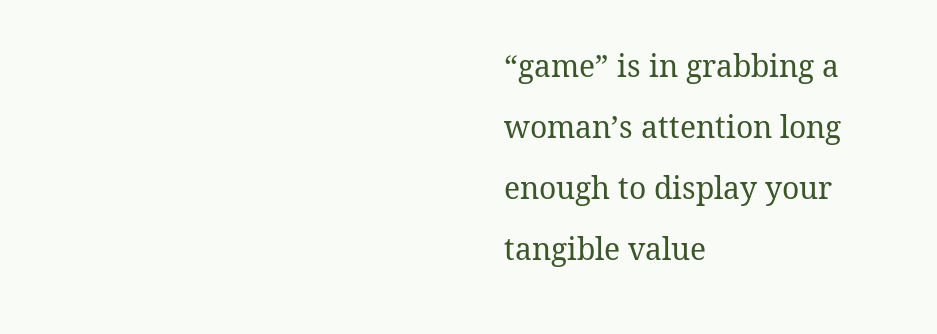“game” is in grabbing a woman’s attention long enough to display your tangible value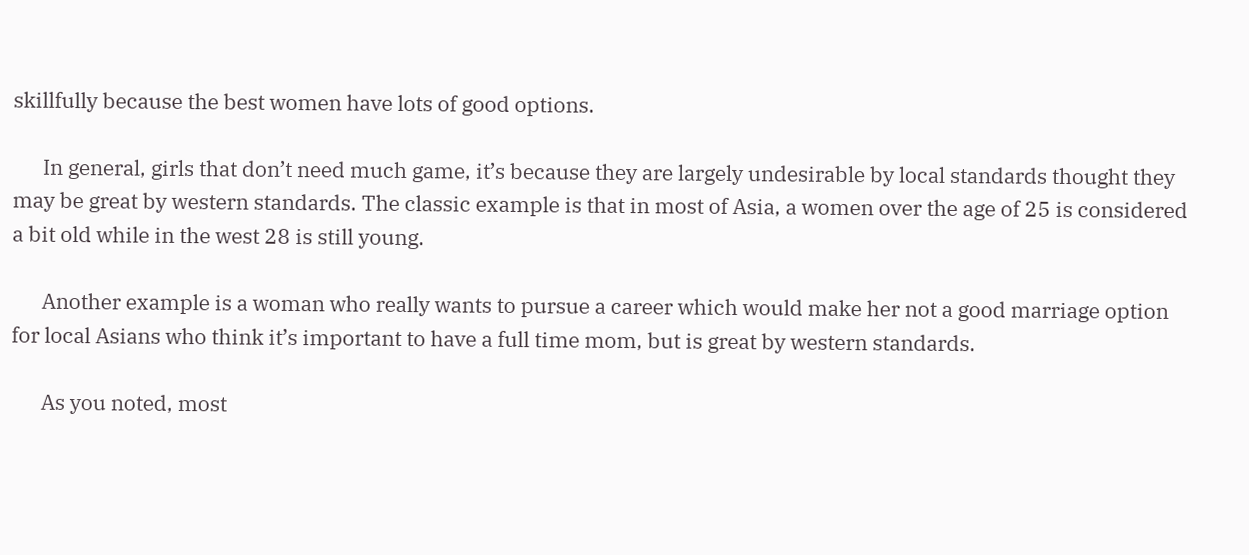skillfully because the best women have lots of good options.

      In general, girls that don’t need much game, it’s because they are largely undesirable by local standards thought they may be great by western standards. The classic example is that in most of Asia, a women over the age of 25 is considered a bit old while in the west 28 is still young.

      Another example is a woman who really wants to pursue a career which would make her not a good marriage option for local Asians who think it’s important to have a full time mom, but is great by western standards.

      As you noted, most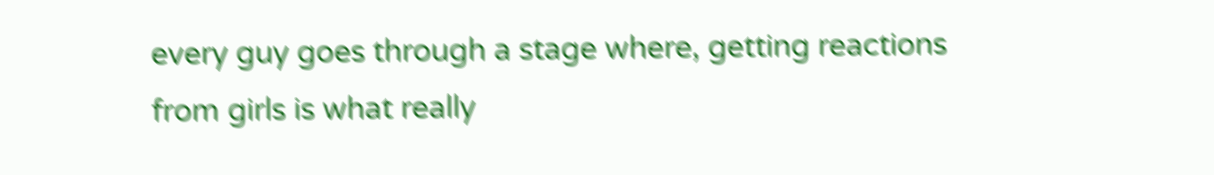every guy goes through a stage where, getting reactions from girls is what really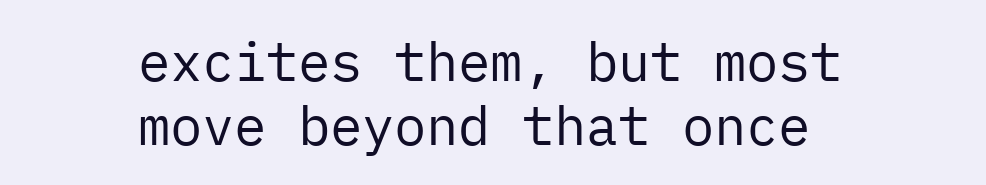excites them, but most move beyond that once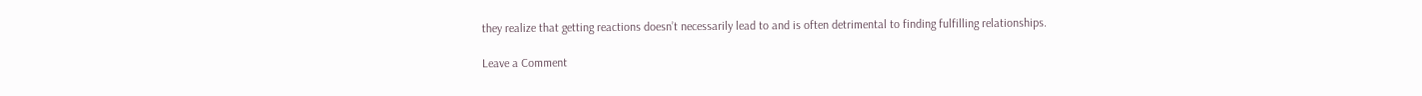they realize that getting reactions doesn’t necessarily lead to and is often detrimental to finding fulfilling relationships.

Leave a Comment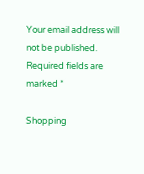Your email address will not be published. Required fields are marked *

Shopping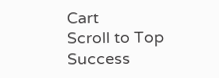Cart
Scroll to Top
Success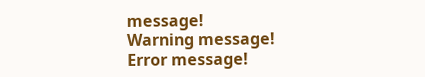message!
Warning message!
Error message!